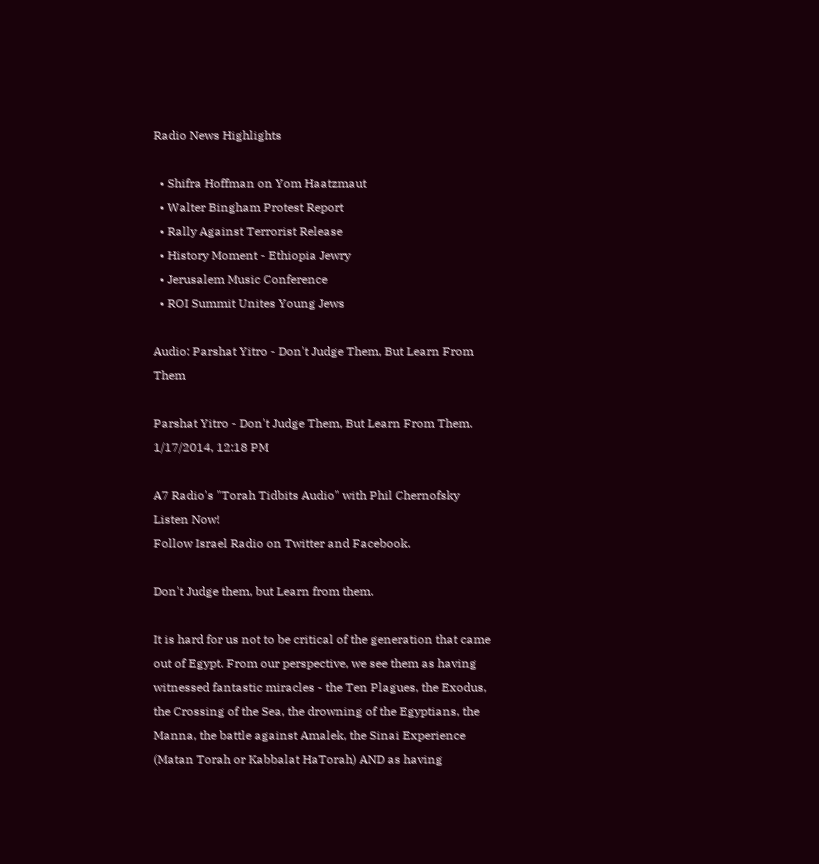Radio News Highlights

  • Shifra Hoffman on Yom Haatzmaut
  • Walter Bingham Protest Report
  • Rally Against Terrorist Release
  • History Moment - Ethiopia Jewry
  • Jerusalem Music Conference
  • ROI Summit Unites Young Jews

Audio: Parshat Yitro - Don't Judge Them, But Learn From Them

Parshat Yitro - Don't Judge Them, But Learn From Them.
1/17/2014, 12:18 PM

A7 Radio's "Torah Tidbits Audio" with Phil Chernofsky
Listen Now!
Follow Israel Radio on Twitter and Facebook.

Don't Judge them, but Learn from them.

It is hard for us not to be critical of the generation that came out of Egypt. From our perspective, we see them as having witnessed fantastic miracles - the Ten Plagues, the Exodus, the Crossing of the Sea, the drowning of the Egyptians, the Manna, the battle against Amalek, the Sinai Experience (Matan Torah or Kabbalat HaTorah) AND as having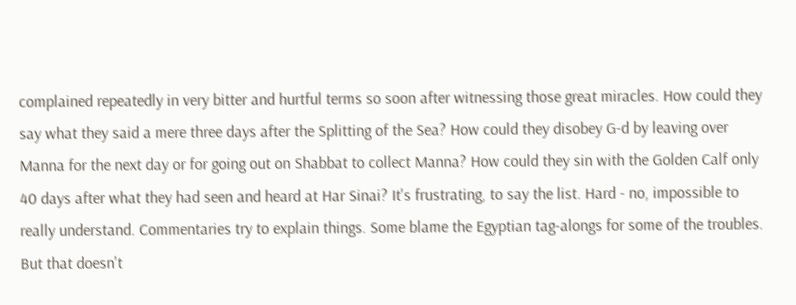complained repeatedly in very bitter and hurtful terms so soon after witnessing those great miracles. How could they say what they said a mere three days after the Splitting of the Sea? How could they disobey G-d by leaving over Manna for the next day or for going out on Shabbat to collect Manna? How could they sin with the Golden Calf only 40 days after what they had seen and heard at Har Sinai? It's frustrating, to say the list. Hard - no, impossible to really understand. Commentaries try to explain things. Some blame the Egyptian tag-alongs for some of the troubles. But that doesn't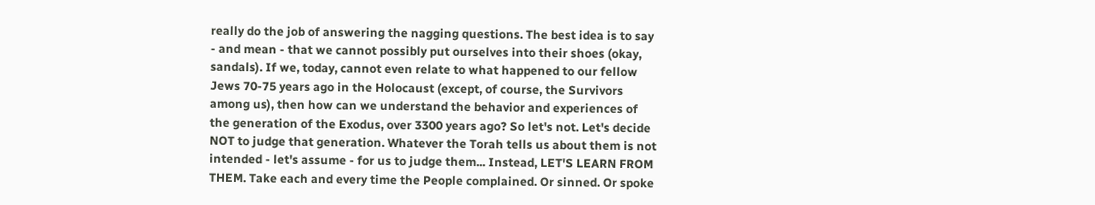really do the job of answering the nagging questions. The best idea is to say - and mean - that we cannot possibly put ourselves into their shoes (okay, sandals). If we, today, cannot even relate to what happened to our fellow Jews 70-75 years ago in the Holocaust (except, of course, the Survivors among us), then how can we understand the behavior and experiences of the generation of the Exodus, over 3300 years ago? So let's not. Let's decide NOT to judge that generation. Whatever the Torah tells us about them is not intended - let's assume - for us to judge them... Instead, LET'S LEARN FROM THEM. Take each and every time the People complained. Or sinned. Or spoke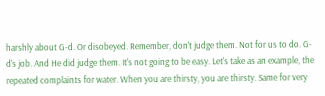harshly about G-d. Or disobeyed. Remember, don't judge them. Not for us to do. G-d's job. And He did judge them. It's not going to be easy. Let's take as an example, the repeated complaints for water. When you are thirsty, you are thirsty. Same for very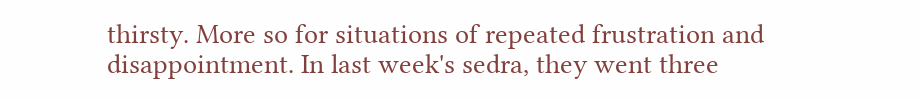thirsty. More so for situations of repeated frustration and disappointment. In last week's sedra, they went three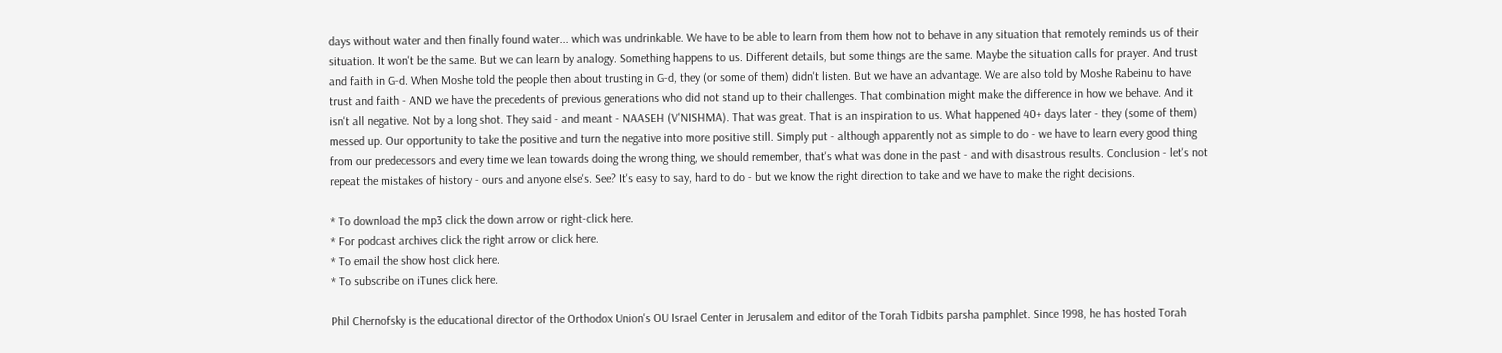days without water and then finally found water... which was undrinkable. We have to be able to learn from them how not to behave in any situation that remotely reminds us of their situation. It won't be the same. But we can learn by analogy. Something happens to us. Different details, but some things are the same. Maybe the situation calls for prayer. And trust and faith in G-d. When Moshe told the people then about trusting in G-d, they (or some of them) didn't listen. But we have an advantage. We are also told by Moshe Rabeinu to have trust and faith - AND we have the precedents of previous generations who did not stand up to their challenges. That combination might make the difference in how we behave. And it isn't all negative. Not by a long shot. They said - and meant - NAASEH (V'NISHMA). That was great. That is an inspiration to us. What happened 40+ days later - they (some of them) messed up. Our opportunity to take the positive and turn the negative into more positive still. Simply put - although apparently not as simple to do - we have to learn every good thing from our predecessors and every time we lean towards doing the wrong thing, we should remember, that's what was done in the past - and with disastrous results. Conclusion - let's not repeat the mistakes of history - ours and anyone else's. See? It's easy to say, hard to do - but we know the right direction to take and we have to make the right decisions.

* To download the mp3 click the down arrow or right-click here.
* For podcast archives click the right arrow or click here.
* To email the show host click here.
* To subscribe on iTunes click here.

Phil Chernofsky is the educational director of the Orthodox Union's OU Israel Center in Jerusalem and editor of the Torah Tidbits parsha pamphlet. Since 1998, he has hosted Torah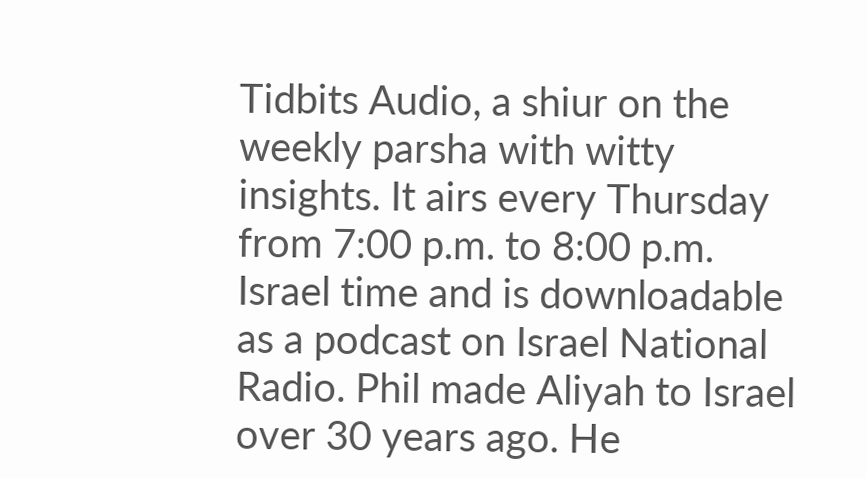Tidbits Audio, a shiur on the weekly parsha with witty insights. It airs every Thursday from 7:00 p.m. to 8:00 p.m. Israel time and is downloadable as a podcast on Israel National Radio. Phil made Aliyah to Israel over 30 years ago. He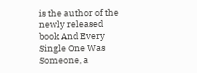is the author of the newly released book And Every Single One Was Someone, a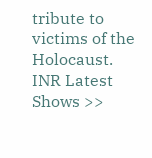tribute to victims of the Holocaust.
INR Latest Shows >>